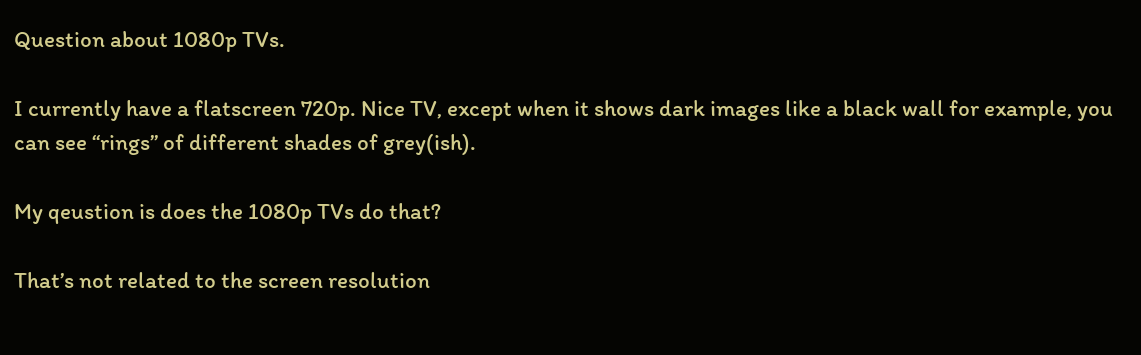Question about 1080p TVs.

I currently have a flatscreen 720p. Nice TV, except when it shows dark images like a black wall for example, you can see “rings” of different shades of grey(ish).

My qeustion is does the 1080p TVs do that?

That’s not related to the screen resolution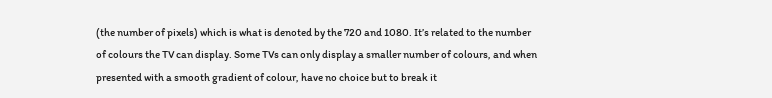(the number of pixels) which is what is denoted by the 720 and 1080. It’s related to the number of colours the TV can display. Some TVs can only display a smaller number of colours, and when presented with a smooth gradient of colour, have no choice but to break it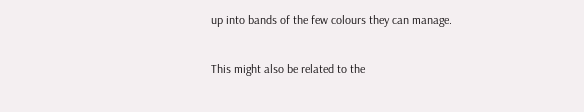up into bands of the few colours they can manage.

This might also be related to the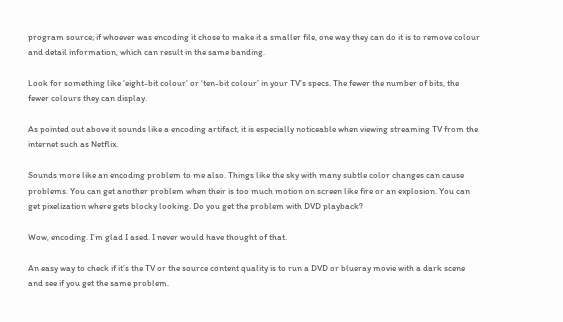program source; if whoever was encoding it chose to make it a smaller file, one way they can do it is to remove colour and detail information, which can result in the same banding.

Look for something like ‘eight-bit colour’ or ‘ten-bit colour’ in your TV’s specs. The fewer the number of bits, the fewer colours they can display.

As pointed out above it sounds like a encoding artifact, it is especially noticeable when viewing streaming TV from the internet such as Netflix.

Sounds more like an encoding problem to me also. Things like the sky with many subtle color changes can cause problems. You can get another problem when their is too much motion on screen like fire or an explosion. You can get pixelization where gets blocky looking. Do you get the problem with DVD playback?

Wow, encoding. I’m glad I ased. I never would have thought of that.

An easy way to check if it’s the TV or the source content quality is to run a DVD or blueray movie with a dark scene and see if you get the same problem.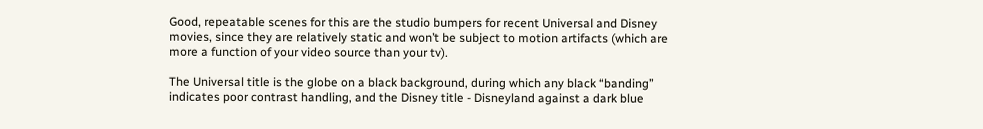Good, repeatable scenes for this are the studio bumpers for recent Universal and Disney movies, since they are relatively static and won’t be subject to motion artifacts (which are more a function of your video source than your tv).

The Universal title is the globe on a black background, during which any black “banding” indicates poor contrast handling, and the Disney title - Disneyland against a dark blue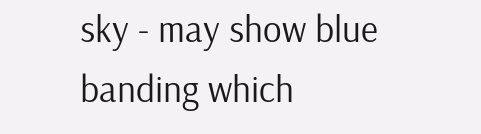sky - may show blue banding which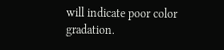will indicate poor color gradation.